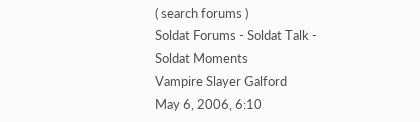( search forums )
Soldat Forums - Soldat Talk - Soldat Moments
Vampire Slayer Galford
May 6, 2006, 6:10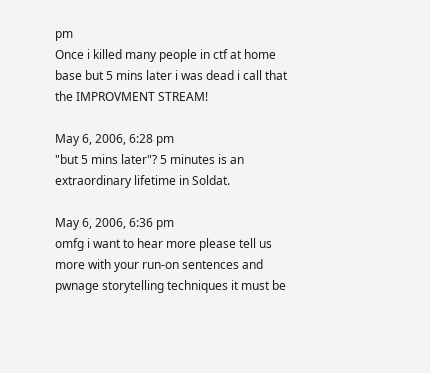pm
Once i killed many people in ctf at home base but 5 mins later i was dead i call that the IMPROVMENT STREAM!

May 6, 2006, 6:28 pm
"but 5 mins later"? 5 minutes is an extraordinary lifetime in Soldat.

May 6, 2006, 6:36 pm
omfg i want to hear more please tell us more with your run-on sentences and pwnage storytelling techniques it must be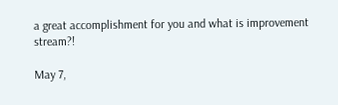a great accomplishment for you and what is improvement stream?!

May 7,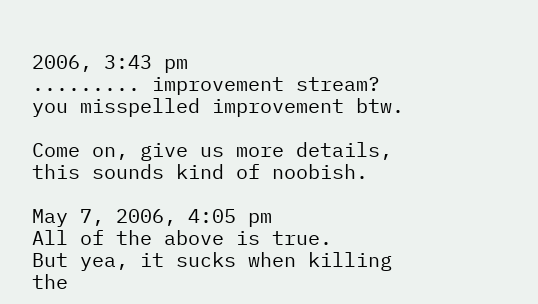2006, 3:43 pm
......... improvement stream? you misspelled improvement btw.

Come on, give us more details, this sounds kind of noobish.

May 7, 2006, 4:05 pm
All of the above is true.
But yea, it sucks when killing the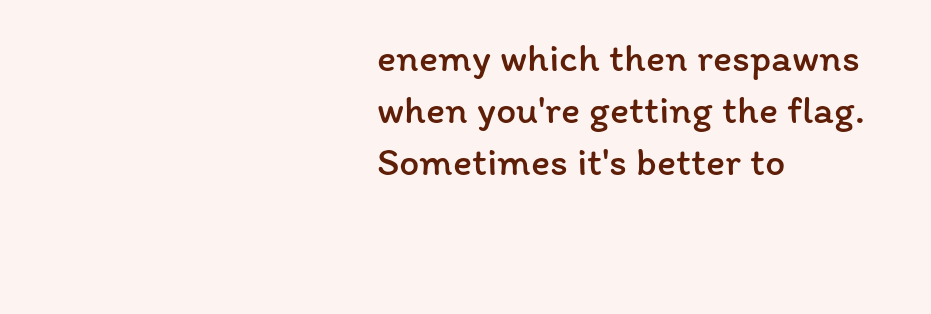enemy which then respawns when you're getting the flag. Sometimes it's better to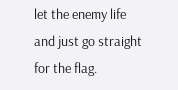let the enemy life and just go straight for the flag.